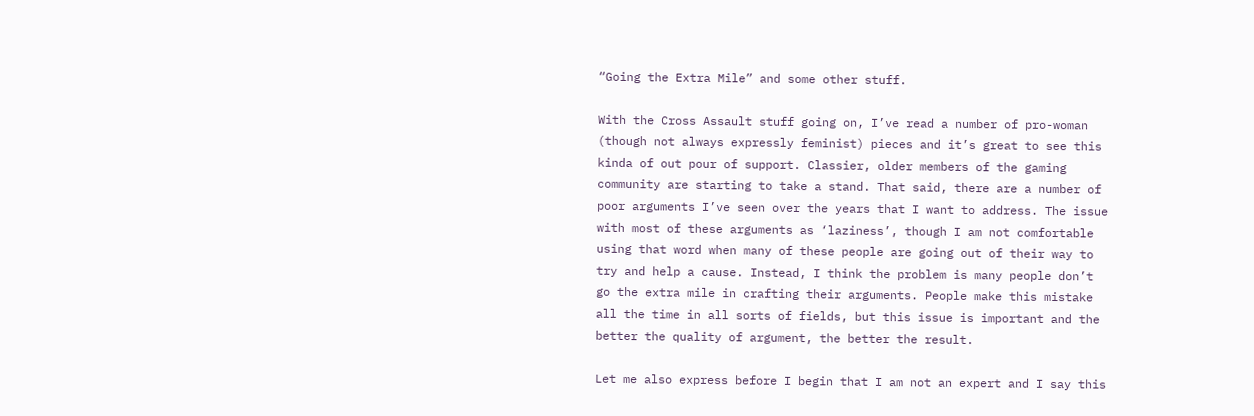“Going the Extra Mile” and some other stuff.

With the Cross Assault stuff going on, I’ve read a number of pro-woman (though not always expressly feminist) pieces and it’s great to see this kinda of out pour of support. Classier, older members of the gaming community are starting to take a stand. That said, there are a number of poor arguments I’ve seen over the years that I want to address. The issue with most of these arguments as ‘laziness’, though I am not comfortable using that word when many of these people are going out of their way to try and help a cause. Instead, I think the problem is many people don’t go the extra mile in crafting their arguments. People make this mistake all the time in all sorts of fields, but this issue is important and the better the quality of argument, the better the result.

Let me also express before I begin that I am not an expert and I say this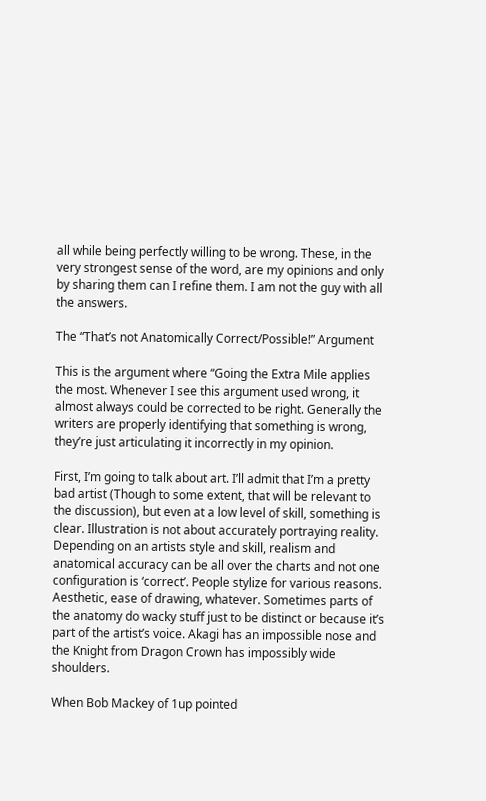all while being perfectly willing to be wrong. These, in the very strongest sense of the word, are my opinions and only by sharing them can I refine them. I am not the guy with all the answers.

The “That’s not Anatomically Correct/Possible!” Argument

This is the argument where “Going the Extra Mile applies the most. Whenever I see this argument used wrong, it almost always could be corrected to be right. Generally the writers are properly identifying that something is wrong, they’re just articulating it incorrectly in my opinion.

First, I’m going to talk about art. I’ll admit that I’m a pretty bad artist (Though to some extent, that will be relevant to the discussion), but even at a low level of skill, something is clear. Illustration is not about accurately portraying reality. Depending on an artists style and skill, realism and anatomical accuracy can be all over the charts and not one configuration is ‘correct’. People stylize for various reasons. Aesthetic, ease of drawing, whatever. Sometimes parts of the anatomy do wacky stuff just to be distinct or because it’s part of the artist’s voice. Akagi has an impossible nose and the Knight from Dragon Crown has impossibly wide shoulders.

When Bob Mackey of 1up pointed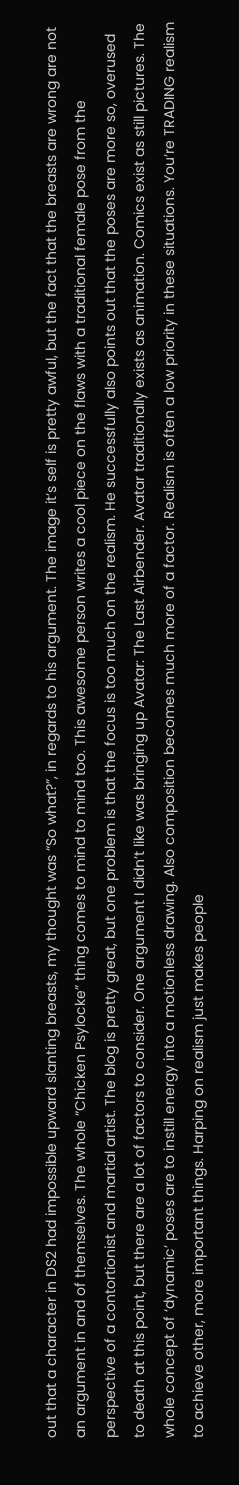out that a character in DS2 had impossible upward slanting breasts, my thought was “So what?”, in regards to his argument. The image it’s self is pretty awful, but the fact that the breasts are wrong are not an argument in and of themselves. The whole “Chicken Psylocke” thing comes to mind to mind too. This awesome person writes a cool piece on the flaws with a traditional female pose from the perspective of a contortionist and martial artist. The blog is pretty great, but one problem is that the focus is too much on the realism. He successfully also points out that the poses are more so, overused to death at this point, but there are a lot of factors to consider. One argument I didn’t like was bringing up Avatar: The Last Airbender. Avatar traditionally exists as animation. Comics exist as still pictures. The whole concept of ‘dynamic’ poses are to instill energy into a motionless drawing. Also composition becomes much more of a factor. Realism is often a low priority in these situations. You’re TRADING realism to achieve other, more important things. Harping on realism just makes people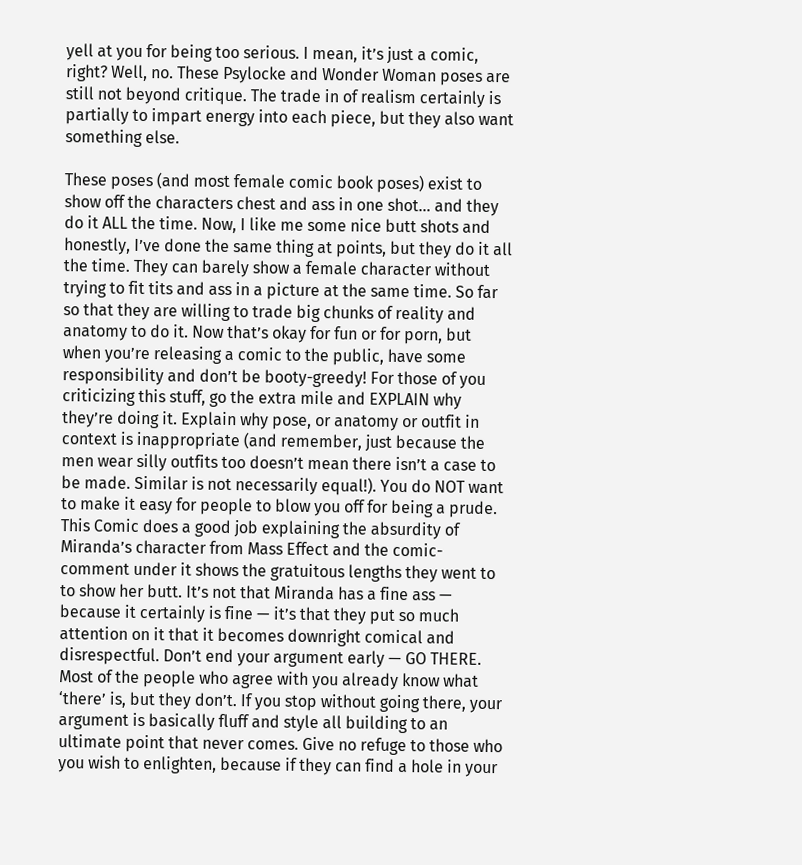yell at you for being too serious. I mean, it’s just a comic, right? Well, no. These Psylocke and Wonder Woman poses are still not beyond critique. The trade in of realism certainly is partially to impart energy into each piece, but they also want something else.

These poses (and most female comic book poses) exist to show off the characters chest and ass in one shot… and they do it ALL the time. Now, I like me some nice butt shots and honestly, I’ve done the same thing at points, but they do it all the time. They can barely show a female character without trying to fit tits and ass in a picture at the same time. So far so that they are willing to trade big chunks of reality and anatomy to do it. Now that’s okay for fun or for porn, but when you’re releasing a comic to the public, have some responsibility and don’t be booty-greedy! For those of you criticizing this stuff, go the extra mile and EXPLAIN why they’re doing it. Explain why pose, or anatomy or outfit in context is inappropriate (and remember, just because the men wear silly outfits too doesn’t mean there isn’t a case to be made. Similar is not necessarily equal!). You do NOT want to make it easy for people to blow you off for being a prude. This Comic does a good job explaining the absurdity of Miranda’s character from Mass Effect and the comic-comment under it shows the gratuitous lengths they went to to show her butt. It’s not that Miranda has a fine ass — because it certainly is fine — it’s that they put so much attention on it that it becomes downright comical and disrespectful. Don’t end your argument early — GO THERE. Most of the people who agree with you already know what ‘there’ is, but they don’t. If you stop without going there, your argument is basically fluff and style all building to an ultimate point that never comes. Give no refuge to those who you wish to enlighten, because if they can find a hole in your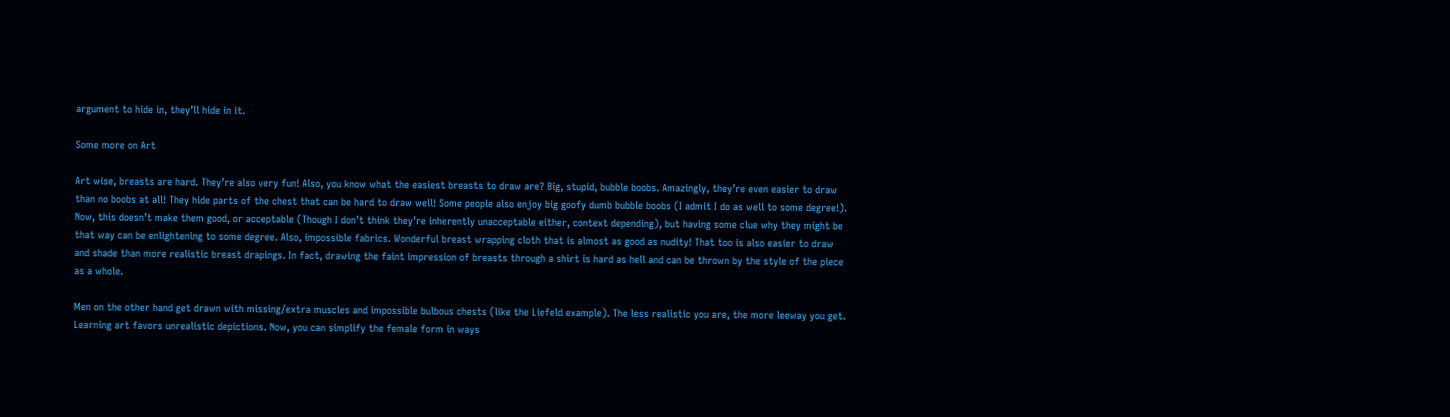argument to hide in, they’ll hide in it.

Some more on Art

Art wise, breasts are hard. They’re also very fun! Also, you know what the easiest breasts to draw are? Big, stupid, bubble boobs. Amazingly, they’re even easier to draw than no boobs at all! They hide parts of the chest that can be hard to draw well! Some people also enjoy big goofy dumb bubble boobs (I admit I do as well to some degree!). Now, this doesn’t make them good, or acceptable (Though I don’t think they’re inherently unacceptable either, context depending), but having some clue why they might be that way can be enlightening to some degree. Also, impossible fabrics. Wonderful breast wrapping cloth that is almost as good as nudity! That too is also easier to draw and shade than more realistic breast drapings. In fact, drawing the faint impression of breasts through a shirt is hard as hell and can be thrown by the style of the piece as a whole.

Men on the other hand get drawn with missing/extra muscles and impossible bulbous chests (like the Liefeld example). The less realistic you are, the more leeway you get. Learning art favors unrealistic depictions. Now, you can simplify the female form in ways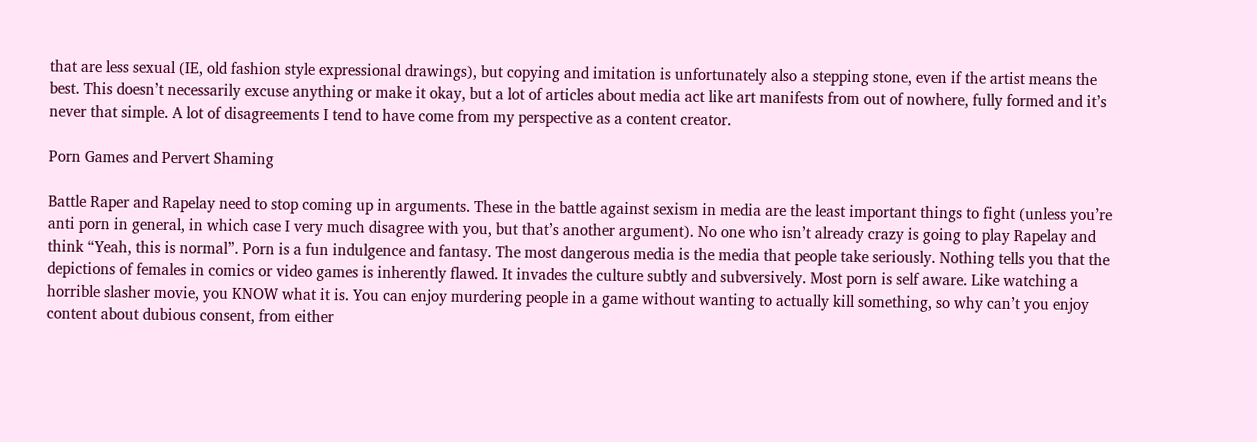that are less sexual (IE, old fashion style expressional drawings), but copying and imitation is unfortunately also a stepping stone, even if the artist means the best. This doesn’t necessarily excuse anything or make it okay, but a lot of articles about media act like art manifests from out of nowhere, fully formed and it’s never that simple. A lot of disagreements I tend to have come from my perspective as a content creator.

Porn Games and Pervert Shaming

Battle Raper and Rapelay need to stop coming up in arguments. These in the battle against sexism in media are the least important things to fight (unless you’re anti porn in general, in which case I very much disagree with you, but that’s another argument). No one who isn’t already crazy is going to play Rapelay and think “Yeah, this is normal”. Porn is a fun indulgence and fantasy. The most dangerous media is the media that people take seriously. Nothing tells you that the depictions of females in comics or video games is inherently flawed. It invades the culture subtly and subversively. Most porn is self aware. Like watching a horrible slasher movie, you KNOW what it is. You can enjoy murdering people in a game without wanting to actually kill something, so why can’t you enjoy content about dubious consent, from either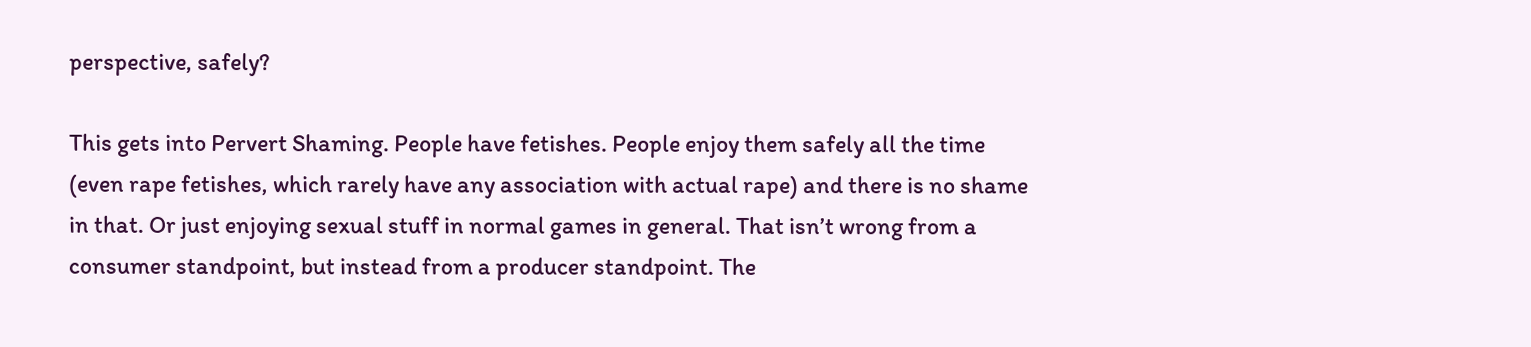perspective, safely?

This gets into Pervert Shaming. People have fetishes. People enjoy them safely all the time (even rape fetishes, which rarely have any association with actual rape) and there is no shame in that. Or just enjoying sexual stuff in normal games in general. That isn’t wrong from a consumer standpoint, but instead from a producer standpoint. The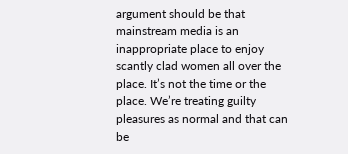argument should be that mainstream media is an inappropriate place to enjoy scantly clad women all over the place. It’s not the time or the place. We’re treating guilty pleasures as normal and that can be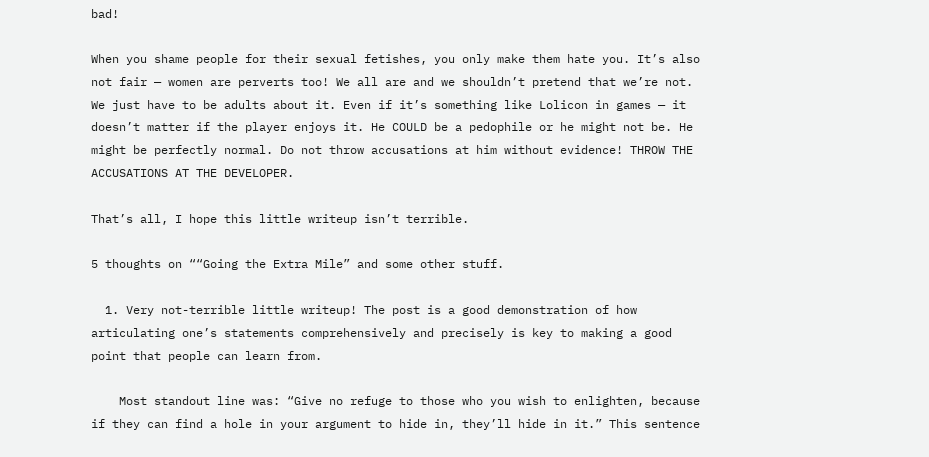bad!

When you shame people for their sexual fetishes, you only make them hate you. It’s also not fair — women are perverts too! We all are and we shouldn’t pretend that we’re not. We just have to be adults about it. Even if it’s something like Lolicon in games — it doesn’t matter if the player enjoys it. He COULD be a pedophile or he might not be. He might be perfectly normal. Do not throw accusations at him without evidence! THROW THE ACCUSATIONS AT THE DEVELOPER.

That’s all, I hope this little writeup isn’t terrible.

5 thoughts on ““Going the Extra Mile” and some other stuff.

  1. Very not-terrible little writeup! The post is a good demonstration of how articulating one’s statements comprehensively and precisely is key to making a good point that people can learn from.

    Most standout line was: “Give no refuge to those who you wish to enlighten, because if they can find a hole in your argument to hide in, they’ll hide in it.” This sentence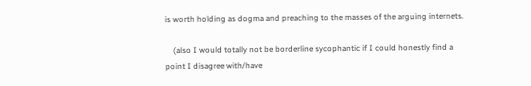is worth holding as dogma and preaching to the masses of the arguing internets.

    (also I would totally not be borderline sycophantic if I could honestly find a point I disagree with/have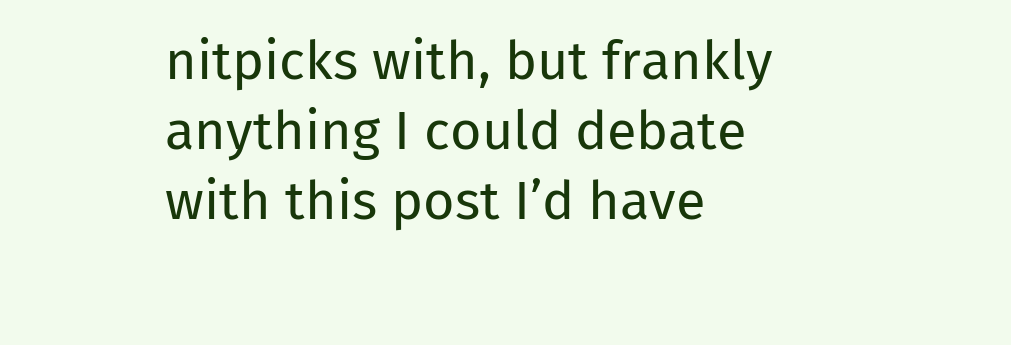nitpicks with, but frankly anything I could debate with this post I’d have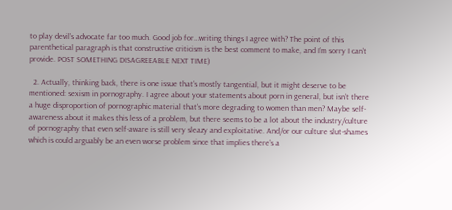to play devil’s advocate far too much. Good job for…writing things I agree with? The point of this parenthetical paragraph is that constructive criticism is the best comment to make, and I’m sorry I can’t provide. POST SOMETHING DISAGREEABLE NEXT TIME)

  2. Actually, thinking back, there is one issue that’s mostly tangential, but it might deserve to be mentioned: sexism in pornography. I agree about your statements about porn in general, but isn’t there a huge disproportion of pornographic material that’s more degrading to women than men? Maybe self-awareness about it makes this less of a problem, but there seems to be a lot about the industry/culture of pornography that even self-aware is still very sleazy and exploitative. And/or our culture slut-shames which is could arguably be an even worse problem since that implies there’s a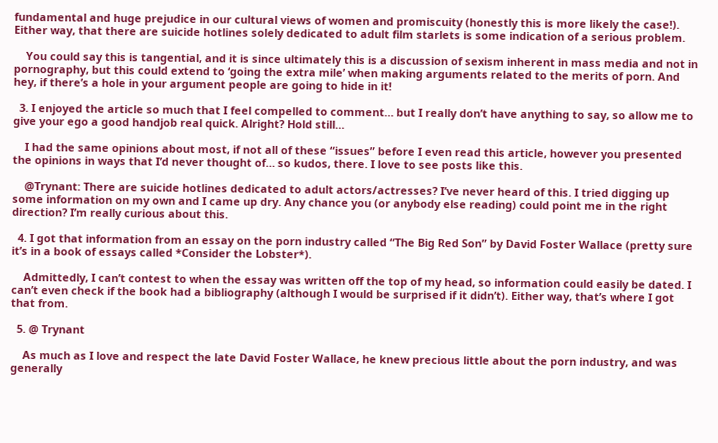fundamental and huge prejudice in our cultural views of women and promiscuity (honestly this is more likely the case!). Either way, that there are suicide hotlines solely dedicated to adult film starlets is some indication of a serious problem.

    You could say this is tangential, and it is since ultimately this is a discussion of sexism inherent in mass media and not in pornography, but this could extend to ‘going the extra mile’ when making arguments related to the merits of porn. And hey, if there’s a hole in your argument people are going to hide in it!

  3. I enjoyed the article so much that I feel compelled to comment… but I really don’t have anything to say, so allow me to give your ego a good handjob real quick. Alright? Hold still…

    I had the same opinions about most, if not all of these “issues” before I even read this article, however you presented the opinions in ways that I’d never thought of… so kudos, there. I love to see posts like this.

    @Trynant: There are suicide hotlines dedicated to adult actors/actresses? I’ve never heard of this. I tried digging up some information on my own and I came up dry. Any chance you (or anybody else reading) could point me in the right direction? I’m really curious about this.

  4. I got that information from an essay on the porn industry called “The Big Red Son” by David Foster Wallace (pretty sure it’s in a book of essays called *Consider the Lobster*).

    Admittedly, I can’t contest to when the essay was written off the top of my head, so information could easily be dated. I can’t even check if the book had a bibliography (although I would be surprised if it didn’t). Either way, that’s where I got that from.

  5. @ Trynant

    As much as I love and respect the late David Foster Wallace, he knew precious little about the porn industry, and was generally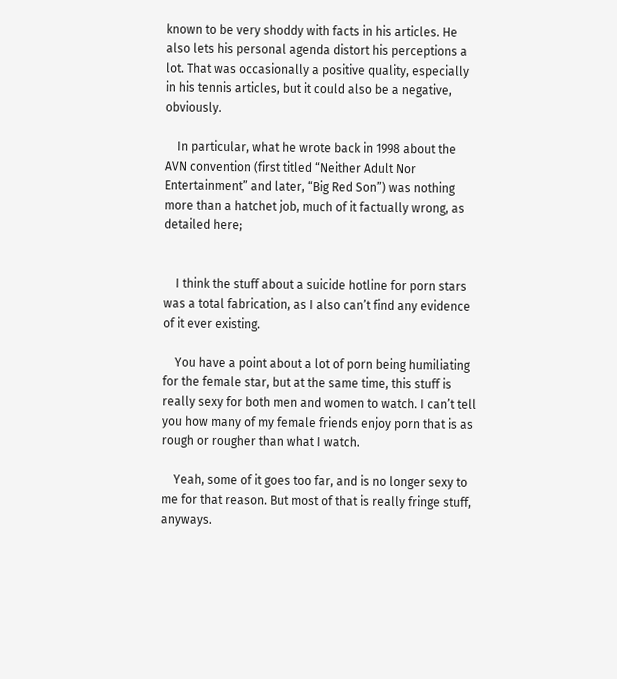known to be very shoddy with facts in his articles. He also lets his personal agenda distort his perceptions a lot. That was occasionally a positive quality, especially in his tennis articles, but it could also be a negative, obviously.

    In particular, what he wrote back in 1998 about the AVN convention (first titled “Neither Adult Nor Entertainment” and later, “Big Red Son”) was nothing more than a hatchet job, much of it factually wrong, as detailed here;


    I think the stuff about a suicide hotline for porn stars was a total fabrication, as I also can’t find any evidence of it ever existing.

    You have a point about a lot of porn being humiliating for the female star, but at the same time, this stuff is really sexy for both men and women to watch. I can’t tell you how many of my female friends enjoy porn that is as rough or rougher than what I watch.

    Yeah, some of it goes too far, and is no longer sexy to me for that reason. But most of that is really fringe stuff, anyways.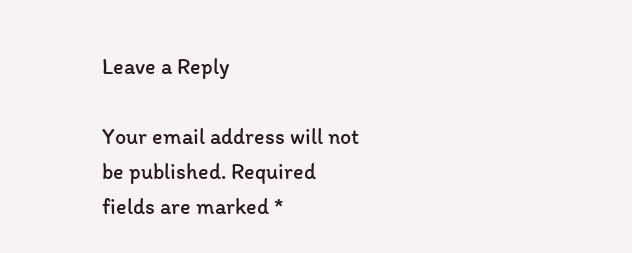Leave a Reply

Your email address will not be published. Required fields are marked *